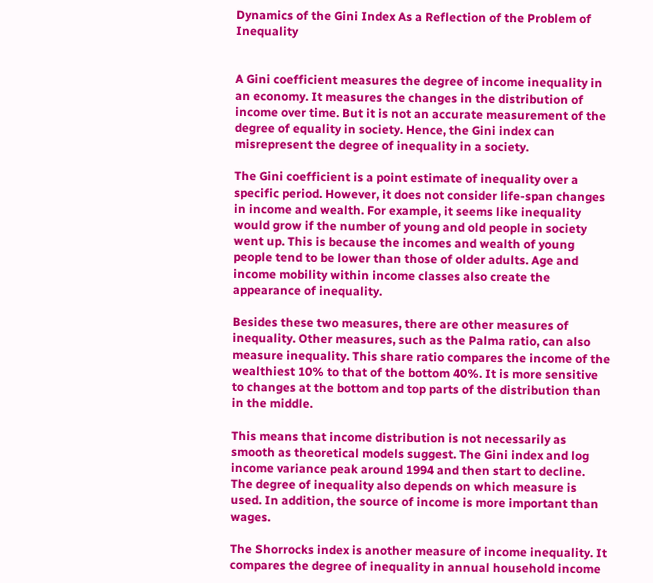Dynamics of the Gini Index As a Reflection of the Problem of Inequality


A Gini coefficient measures the degree of income inequality in an economy. It measures the changes in the distribution of income over time. But it is not an accurate measurement of the degree of equality in society. Hence, the Gini index can misrepresent the degree of inequality in a society.

The Gini coefficient is a point estimate of inequality over a specific period. However, it does not consider life-span changes in income and wealth. For example, it seems like inequality would grow if the number of young and old people in society went up. This is because the incomes and wealth of young people tend to be lower than those of older adults. Age and income mobility within income classes also create the appearance of inequality.

Besides these two measures, there are other measures of inequality. Other measures, such as the Palma ratio, can also measure inequality. This share ratio compares the income of the wealthiest 10% to that of the bottom 40%. It is more sensitive to changes at the bottom and top parts of the distribution than in the middle.

This means that income distribution is not necessarily as smooth as theoretical models suggest. The Gini index and log income variance peak around 1994 and then start to decline. The degree of inequality also depends on which measure is used. In addition, the source of income is more important than wages.

The Shorrocks index is another measure of income inequality. It compares the degree of inequality in annual household income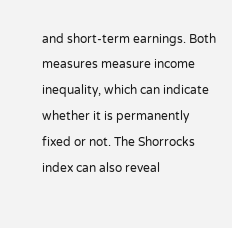and short-term earnings. Both measures measure income inequality, which can indicate whether it is permanently fixed or not. The Shorrocks index can also reveal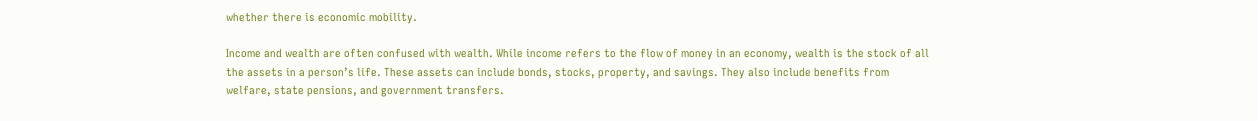whether there is economic mobility.

Income and wealth are often confused with wealth. While income refers to the flow of money in an economy, wealth is the stock of all the assets in a person’s life. These assets can include bonds, stocks, property, and savings. They also include benefits from welfare, state pensions, and government transfers.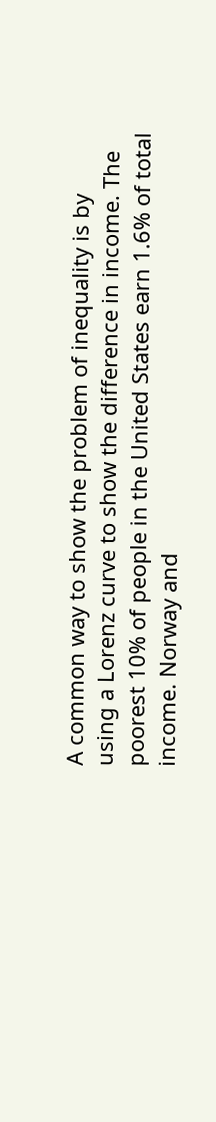A common way to show the problem of inequality is by using a Lorenz curve to show the difference in income. The poorest 10% of people in the United States earn 1.6% of total income. Norway and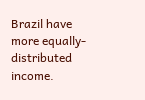Brazil have more equally-distributed income.